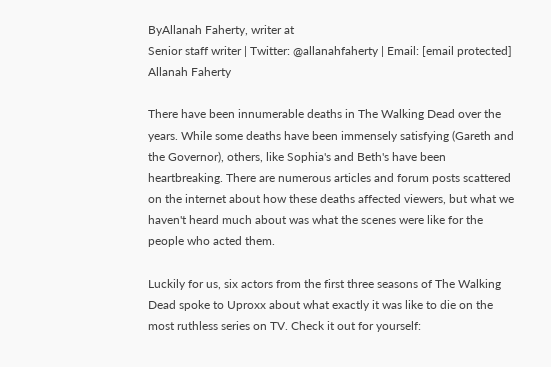ByAllanah Faherty, writer at
Senior staff writer | Twitter: @allanahfaherty | Email: [email protected]
Allanah Faherty

There have been innumerable deaths in The Walking Dead over the years. While some deaths have been immensely satisfying (Gareth and the Governor), others, like Sophia's and Beth's have been heartbreaking. There are numerous articles and forum posts scattered on the internet about how these deaths affected viewers, but what we haven't heard much about was what the scenes were like for the people who acted them.

Luckily for us, six actors from the first three seasons of The Walking Dead spoke to Uproxx about what exactly it was like to die on the most ruthless series on TV. Check it out for yourself: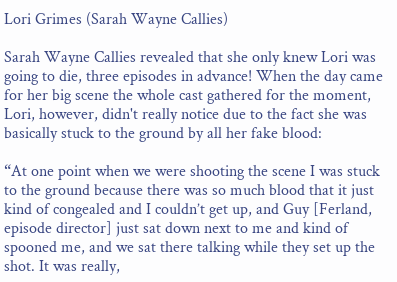Lori Grimes (Sarah Wayne Callies)

Sarah Wayne Callies revealed that she only knew Lori was going to die, three episodes in advance! When the day came for her big scene the whole cast gathered for the moment, Lori, however, didn't really notice due to the fact she was basically stuck to the ground by all her fake blood:

“At one point when we were shooting the scene I was stuck to the ground because there was so much blood that it just kind of congealed and I couldn’t get up, and Guy [Ferland, episode director] just sat down next to me and kind of spooned me, and we sat there talking while they set up the shot. It was really,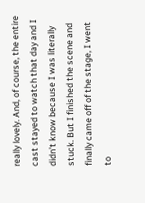really lovely. And, of course, the entire cast stayed to watch that day and I didn’t know because I was literally stuck. But I finished the scene and finally came off of the stage, I went to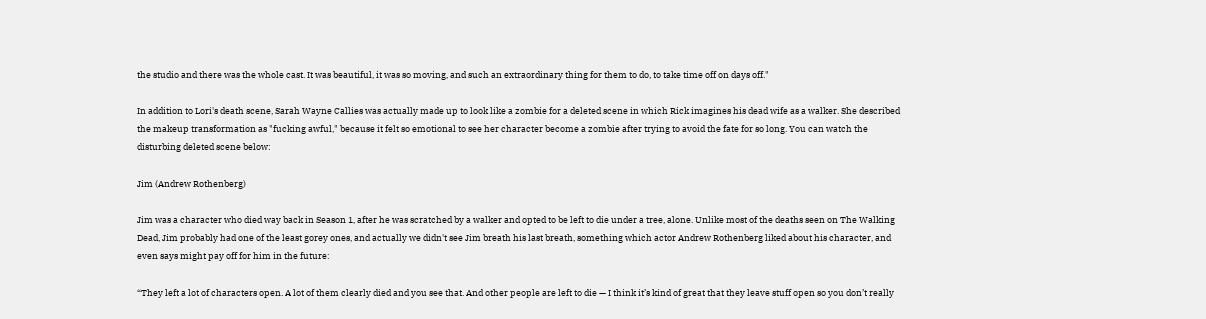the studio and there was the whole cast. It was beautiful, it was so moving, and such an extraordinary thing for them to do, to take time off on days off."

In addition to Lori's death scene, Sarah Wayne Callies was actually made up to look like a zombie for a deleted scene in which Rick imagines his dead wife as a walker. She described the makeup transformation as "fucking awful," because it felt so emotional to see her character become a zombie after trying to avoid the fate for so long. You can watch the disturbing deleted scene below:

Jim (Andrew Rothenberg)

Jim was a character who died way back in Season 1, after he was scratched by a walker and opted to be left to die under a tree, alone. Unlike most of the deaths seen on The Walking Dead, Jim probably had one of the least gorey ones, and actually we didn't see Jim breath his last breath, something which actor Andrew Rothenberg liked about his character, and even says might pay off for him in the future:

“They left a lot of characters open. A lot of them clearly died and you see that. And other people are left to die — I think it’s kind of great that they leave stuff open so you don’t really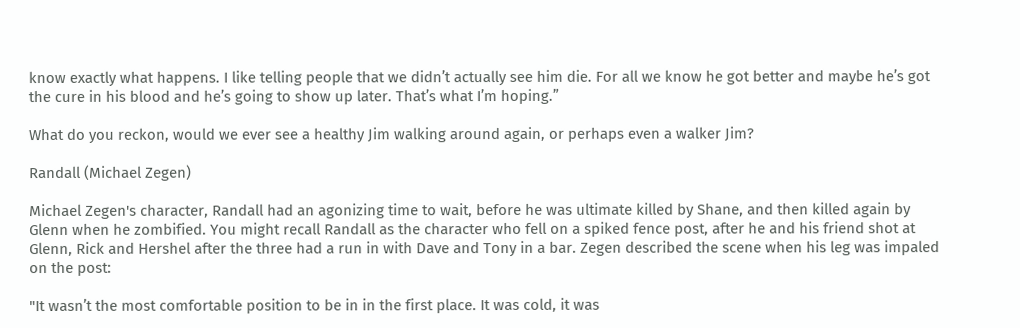know exactly what happens. I like telling people that we didn’t actually see him die. For all we know he got better and maybe he’s got the cure in his blood and he’s going to show up later. That’s what I’m hoping.”

What do you reckon, would we ever see a healthy Jim walking around again, or perhaps even a walker Jim?

Randall (Michael Zegen)

Michael Zegen's character, Randall had an agonizing time to wait, before he was ultimate killed by Shane, and then killed again by Glenn when he zombified. You might recall Randall as the character who fell on a spiked fence post, after he and his friend shot at Glenn, Rick and Hershel after the three had a run in with Dave and Tony in a bar. Zegen described the scene when his leg was impaled on the post:

"It wasn’t the most comfortable position to be in in the first place. It was cold, it was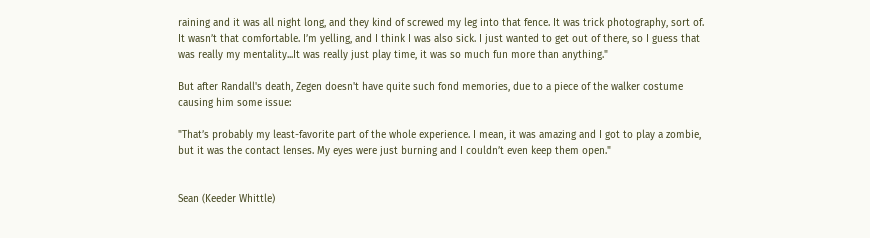raining and it was all night long, and they kind of screwed my leg into that fence. It was trick photography, sort of. It wasn’t that comfortable. I’m yelling, and I think I was also sick. I just wanted to get out of there, so I guess that was really my mentality...It was really just play time, it was so much fun more than anything."

But after Randall's death, Zegen doesn't have quite such fond memories, due to a piece of the walker costume causing him some issue:

"That’s probably my least-favorite part of the whole experience. I mean, it was amazing and I got to play a zombie, but it was the contact lenses. My eyes were just burning and I couldn’t even keep them open."


Sean (Keeder Whittle)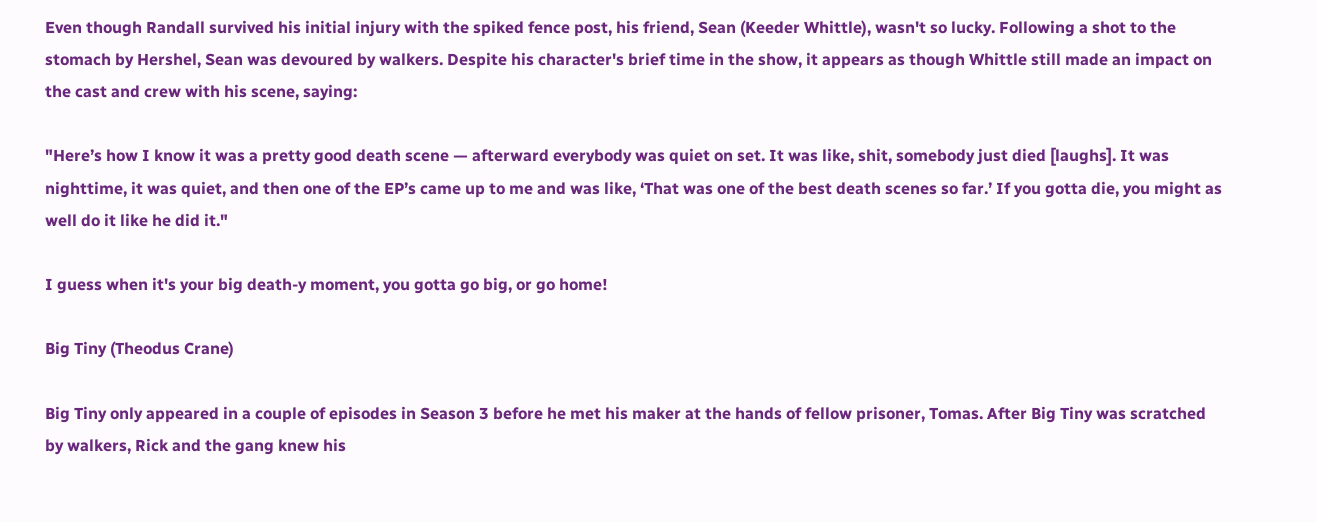Even though Randall survived his initial injury with the spiked fence post, his friend, Sean (Keeder Whittle), wasn't so lucky. Following a shot to the stomach by Hershel, Sean was devoured by walkers. Despite his character's brief time in the show, it appears as though Whittle still made an impact on the cast and crew with his scene, saying:

"Here’s how I know it was a pretty good death scene — afterward everybody was quiet on set. It was like, shit, somebody just died [laughs]. It was nighttime, it was quiet, and then one of the EP’s came up to me and was like, ‘That was one of the best death scenes so far.’ If you gotta die, you might as well do it like he did it."

I guess when it's your big death-y moment, you gotta go big, or go home!

Big Tiny (Theodus Crane)

Big Tiny only appeared in a couple of episodes in Season 3 before he met his maker at the hands of fellow prisoner, Tomas. After Big Tiny was scratched by walkers, Rick and the gang knew his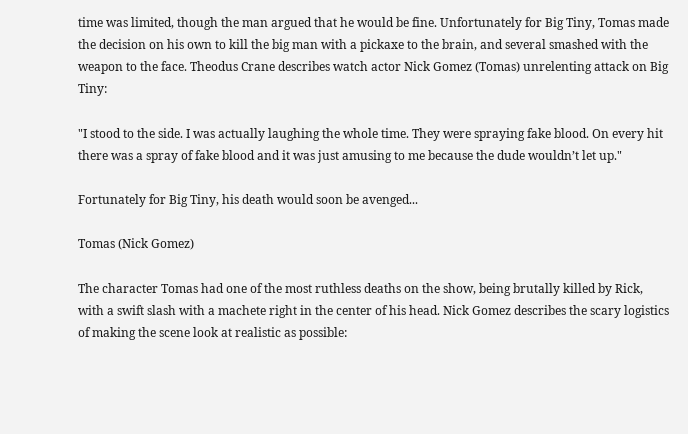time was limited, though the man argued that he would be fine. Unfortunately for Big Tiny, Tomas made the decision on his own to kill the big man with a pickaxe to the brain, and several smashed with the weapon to the face. Theodus Crane describes watch actor Nick Gomez (Tomas) unrelenting attack on Big Tiny:

"I stood to the side. I was actually laughing the whole time. They were spraying fake blood. On every hit there was a spray of fake blood and it was just amusing to me because the dude wouldn’t let up."

Fortunately for Big Tiny, his death would soon be avenged...

Tomas (Nick Gomez)

The character Tomas had one of the most ruthless deaths on the show, being brutally killed by Rick, with a swift slash with a machete right in the center of his head. Nick Gomez describes the scary logistics of making the scene look at realistic as possible: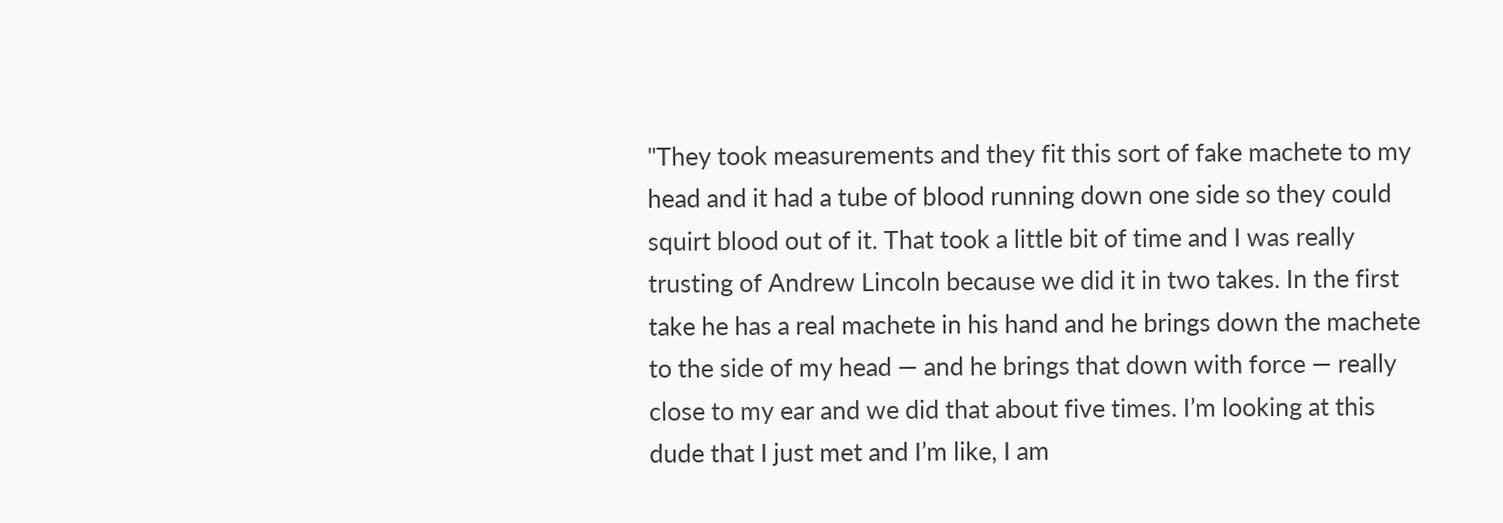"They took measurements and they fit this sort of fake machete to my head and it had a tube of blood running down one side so they could squirt blood out of it. That took a little bit of time and I was really trusting of Andrew Lincoln because we did it in two takes. In the first take he has a real machete in his hand and he brings down the machete to the side of my head — and he brings that down with force — really close to my ear and we did that about five times. I’m looking at this dude that I just met and I’m like, I am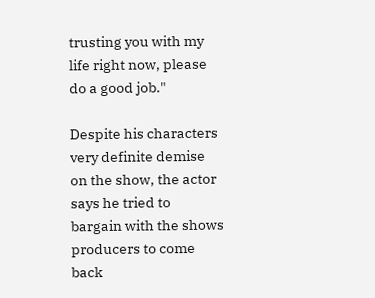trusting you with my life right now, please do a good job."

Despite his characters very definite demise on the show, the actor says he tried to bargain with the shows producers to come back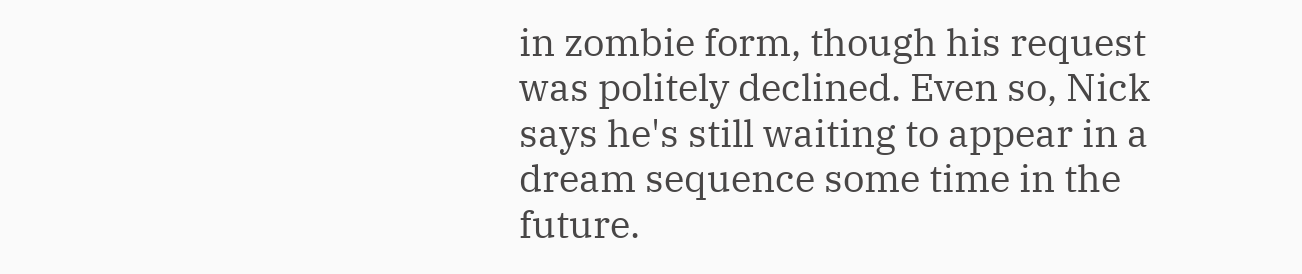in zombie form, though his request was politely declined. Even so, Nick says he's still waiting to appear in a dream sequence some time in the future.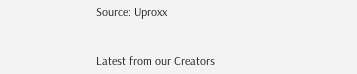Source: Uproxx


Latest from our Creators